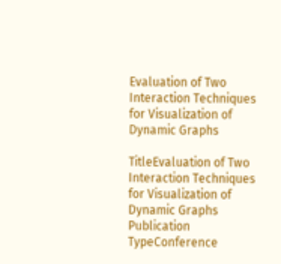Evaluation of Two Interaction Techniques for Visualization of Dynamic Graphs

TitleEvaluation of Two Interaction Techniques for Visualization of Dynamic Graphs
Publication TypeConference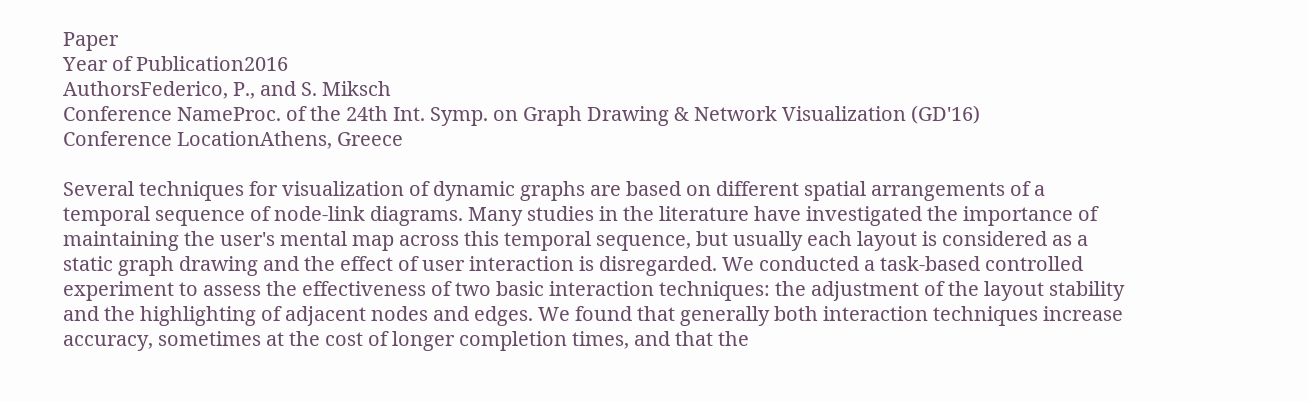Paper
Year of Publication2016
AuthorsFederico, P., and S. Miksch
Conference NameProc. of the 24th Int. Symp. on Graph Drawing & Network Visualization (GD'16)
Conference LocationAthens, Greece

Several techniques for visualization of dynamic graphs are based on different spatial arrangements of a temporal sequence of node-link diagrams. Many studies in the literature have investigated the importance of maintaining the user's mental map across this temporal sequence, but usually each layout is considered as a static graph drawing and the effect of user interaction is disregarded. We conducted a task-based controlled experiment to assess the effectiveness of two basic interaction techniques: the adjustment of the layout stability and the highlighting of adjacent nodes and edges. We found that generally both interaction techniques increase accuracy, sometimes at the cost of longer completion times, and that the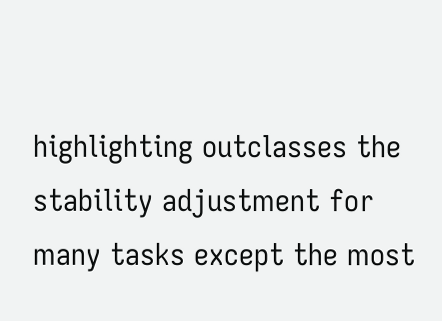highlighting outclasses the stability adjustment for many tasks except the most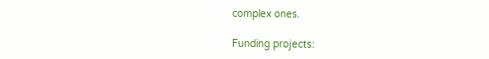complex ones.

Funding projects: